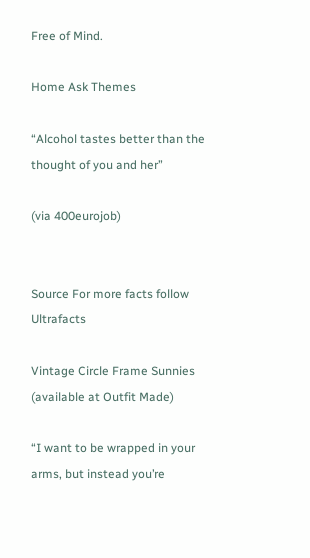Free of Mind.

Home Ask Themes

“Alcohol tastes better than the thought of you and her”

(via 400eurojob)


Source For more facts follow Ultrafacts

Vintage Circle Frame Sunnies (available at Outfit Made)

“I want to be wrapped in your arms, but instead you’re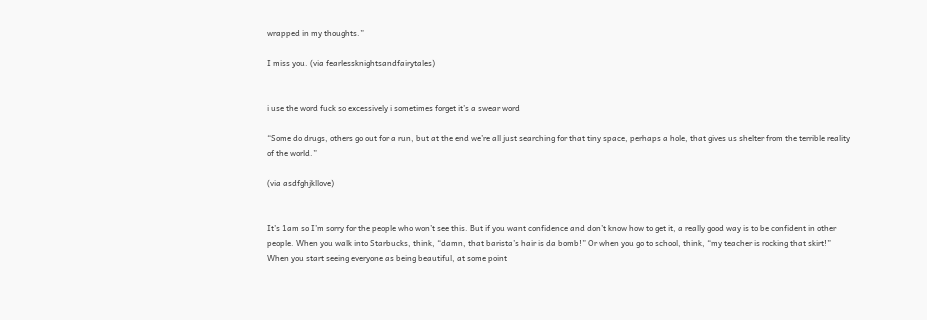wrapped in my thoughts.”

I miss you. (via fearlessknightsandfairytales)


i use the word fuck so excessively i sometimes forget it’s a swear word

“Some do drugs, others go out for a run, but at the end we’re all just searching for that tiny space, perhaps a hole, that gives us shelter from the terrible reality of the world.”

(via asdfghjkllove)


It’s 1am so I’m sorry for the people who won’t see this. But if you want confidence and don’t know how to get it, a really good way is to be confident in other people. When you walk into Starbucks, think, “damn, that barista’s hair is da bomb!” Or when you go to school, think, “my teacher is rocking that skirt!” When you start seeing everyone as being beautiful, at some point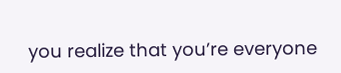you realize that you’re everyone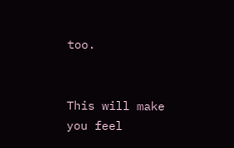too.


This will make you feel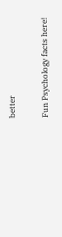better

Fun Psychology facts here!